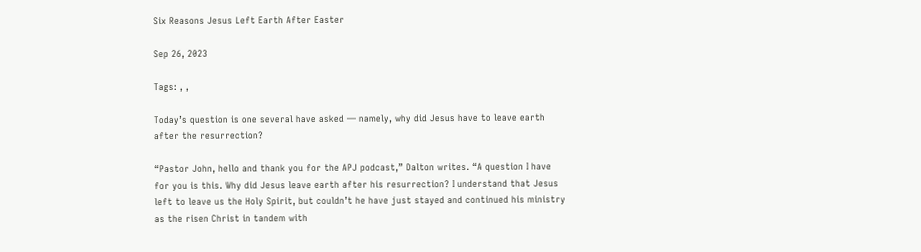Six Reasons Jesus Left Earth After Easter

Sep 26, 2023

Tags: , ,

Today’s question is one several have asked — namely, why did Jesus have to leave earth after the resurrection?

“Pastor John, hello and thank you for the APJ podcast,” Dalton writes. “A question I have for you is this. Why did Jesus leave earth after his resurrection? I understand that Jesus left to leave us the Holy Spirit, but couldn’t he have just stayed and continued his ministry as the risen Christ in tandem with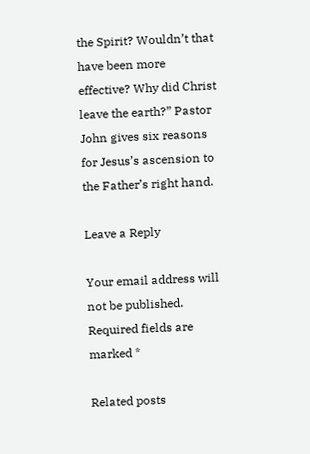the Spirit? Wouldn’t that have been more effective? Why did Christ leave the earth?” Pastor John gives six reasons for Jesus’s ascension to the Father’s right hand.

Leave a Reply

Your email address will not be published. Required fields are marked *

Related posts